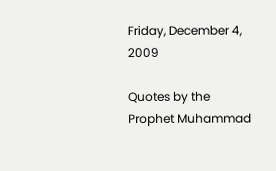Friday, December 4, 2009

Quotes by the Prophet Muhammad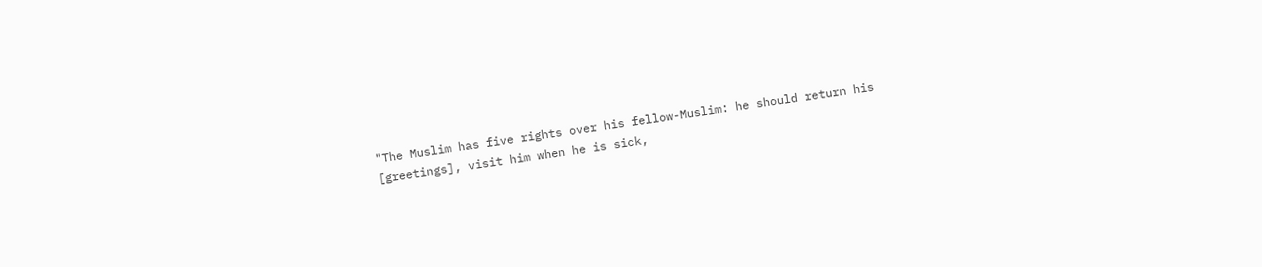"The Muslim has five rights over his fellow-Muslim: he should return his [greetings], visit him when he is sick,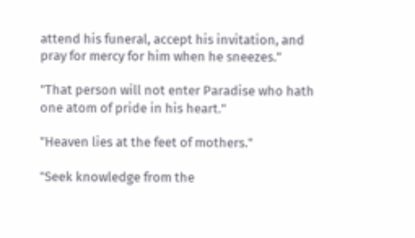attend his funeral, accept his invitation, and pray for mercy for him when he sneezes."

"That person will not enter Paradise who hath one atom of pride in his heart."

"Heaven lies at the feet of mothers."

"Seek knowledge from the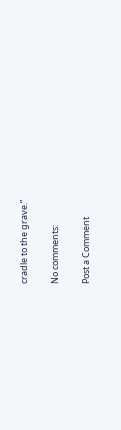cradle to the grave.”

No comments:

Post a Comment